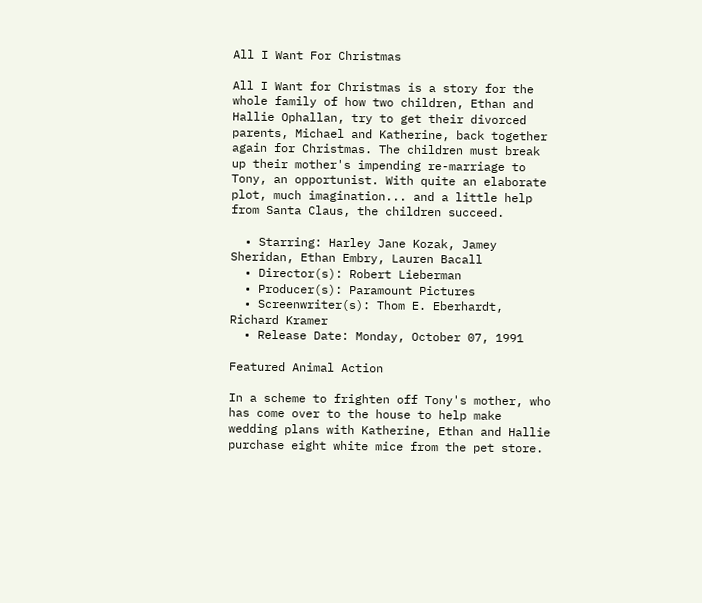All I Want For Christmas

All I Want for Christmas is a story for the whole family of how two children, Ethan and Hallie Ophallan, try to get their divorced parents, Michael and Katherine, back together again for Christmas. The children must break up their mother's impending re-marriage to Tony, an opportunist. With quite an elaborate plot, much imagination... and a little help from Santa Claus, the children succeed.

  • Starring: Harley Jane Kozak, Jamey Sheridan, Ethan Embry, Lauren Bacall
  • Director(s): Robert Lieberman
  • Producer(s): Paramount Pictures
  • Screenwriter(s): Thom E. Eberhardt, Richard Kramer
  • Release Date: Monday, October 07, 1991

Featured Animal Action

In a scheme to frighten off Tony's mother, who has come over to the house to help make wedding plans with Katherine, Ethan and Hallie purchase eight white mice from the pet store.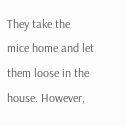They take the mice home and let them loose in the house. However,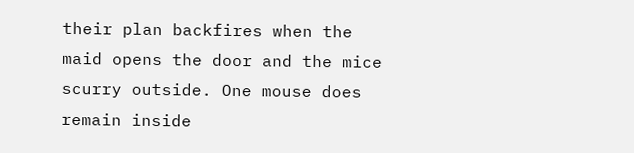their plan backfires when the maid opens the door and the mice scurry outside. One mouse does remain inside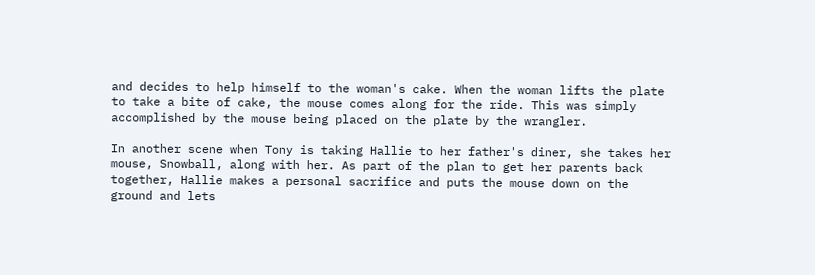and decides to help himself to the woman's cake. When the woman lifts the plate to take a bite of cake, the mouse comes along for the ride. This was simply accomplished by the mouse being placed on the plate by the wrangler.

In another scene when Tony is taking Hallie to her father's diner, she takes her mouse, Snowball, along with her. As part of the plan to get her parents back together, Hallie makes a personal sacrifice and puts the mouse down on the ground and lets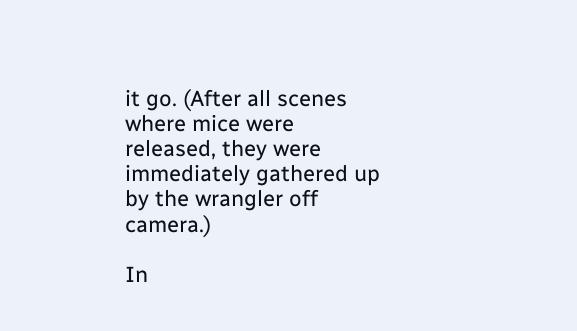it go. (After all scenes where mice were released, they were immediately gathered up by the wrangler off camera.)

In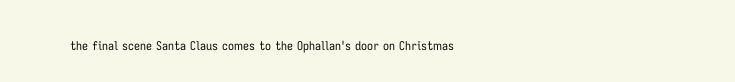the final scene Santa Claus comes to the Ophallan's door on Christmas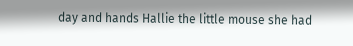day and hands Hallie the little mouse she had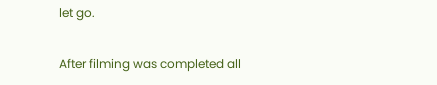let go.

After filming was completed all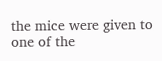the mice were given to one of the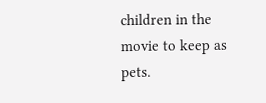children in the movie to keep as pets.